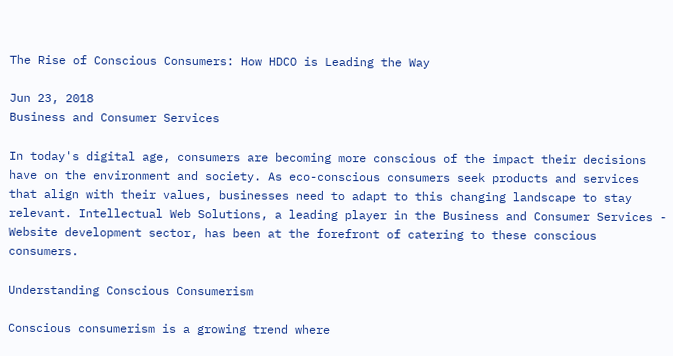The Rise of Conscious Consumers: How HDCO is Leading the Way

Jun 23, 2018
Business and Consumer Services

In today's digital age, consumers are becoming more conscious of the impact their decisions have on the environment and society. As eco-conscious consumers seek products and services that align with their values, businesses need to adapt to this changing landscape to stay relevant. Intellectual Web Solutions, a leading player in the Business and Consumer Services - Website development sector, has been at the forefront of catering to these conscious consumers.

Understanding Conscious Consumerism

Conscious consumerism is a growing trend where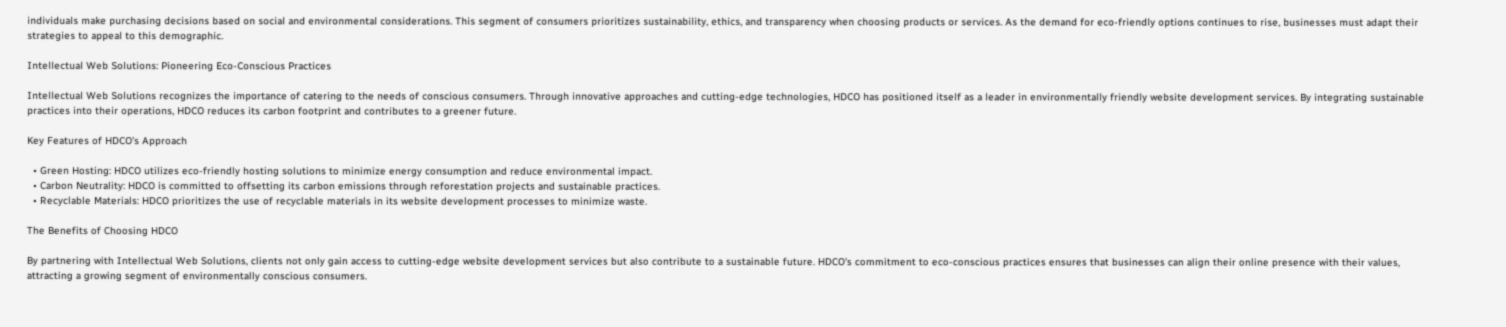individuals make purchasing decisions based on social and environmental considerations. This segment of consumers prioritizes sustainability, ethics, and transparency when choosing products or services. As the demand for eco-friendly options continues to rise, businesses must adapt their strategies to appeal to this demographic.

Intellectual Web Solutions: Pioneering Eco-Conscious Practices

Intellectual Web Solutions recognizes the importance of catering to the needs of conscious consumers. Through innovative approaches and cutting-edge technologies, HDCO has positioned itself as a leader in environmentally friendly website development services. By integrating sustainable practices into their operations, HDCO reduces its carbon footprint and contributes to a greener future.

Key Features of HDCO's Approach

  • Green Hosting: HDCO utilizes eco-friendly hosting solutions to minimize energy consumption and reduce environmental impact.
  • Carbon Neutrality: HDCO is committed to offsetting its carbon emissions through reforestation projects and sustainable practices.
  • Recyclable Materials: HDCO prioritizes the use of recyclable materials in its website development processes to minimize waste.

The Benefits of Choosing HDCO

By partnering with Intellectual Web Solutions, clients not only gain access to cutting-edge website development services but also contribute to a sustainable future. HDCO's commitment to eco-conscious practices ensures that businesses can align their online presence with their values, attracting a growing segment of environmentally conscious consumers.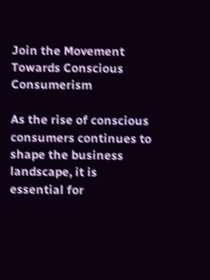Join the Movement Towards Conscious Consumerism

As the rise of conscious consumers continues to shape the business landscape, it is essential for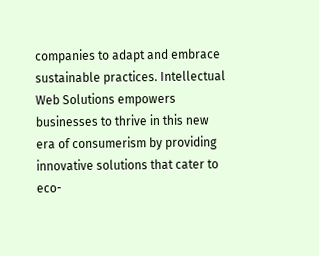companies to adapt and embrace sustainable practices. Intellectual Web Solutions empowers businesses to thrive in this new era of consumerism by providing innovative solutions that cater to eco-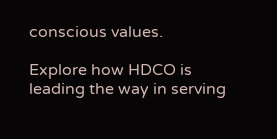conscious values.

Explore how HDCO is leading the way in serving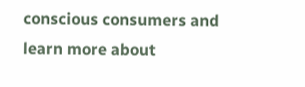conscious consumers and learn more about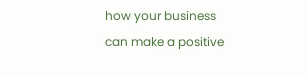how your business can make a positive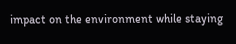impact on the environment while staying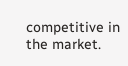competitive in the market.